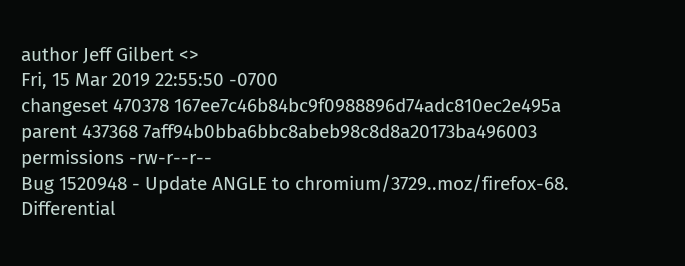author Jeff Gilbert <>
Fri, 15 Mar 2019 22:55:50 -0700
changeset 470378 167ee7c46b84bc9f0988896d74adc810ec2e495a
parent 437368 7aff94b0bba6bbc8abeb98c8d8a20173ba496003
permissions -rw-r--r--
Bug 1520948 - Update ANGLE to chromium/3729..moz/firefox-68. Differential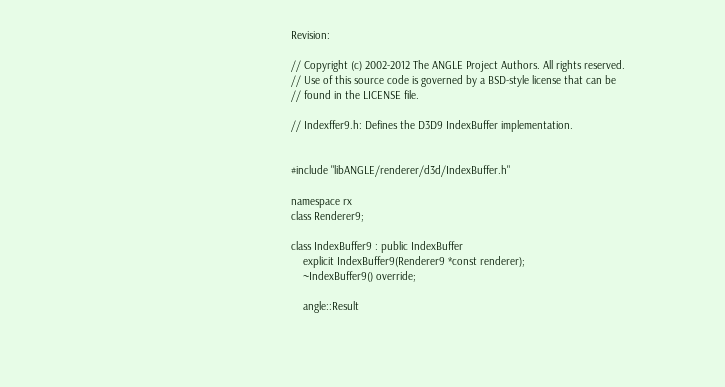Revision:

// Copyright (c) 2002-2012 The ANGLE Project Authors. All rights reserved.
// Use of this source code is governed by a BSD-style license that can be
// found in the LICENSE file.

// Indexffer9.h: Defines the D3D9 IndexBuffer implementation.


#include "libANGLE/renderer/d3d/IndexBuffer.h"

namespace rx
class Renderer9;

class IndexBuffer9 : public IndexBuffer
    explicit IndexBuffer9(Renderer9 *const renderer);
    ~IndexBuffer9() override;

    angle::Result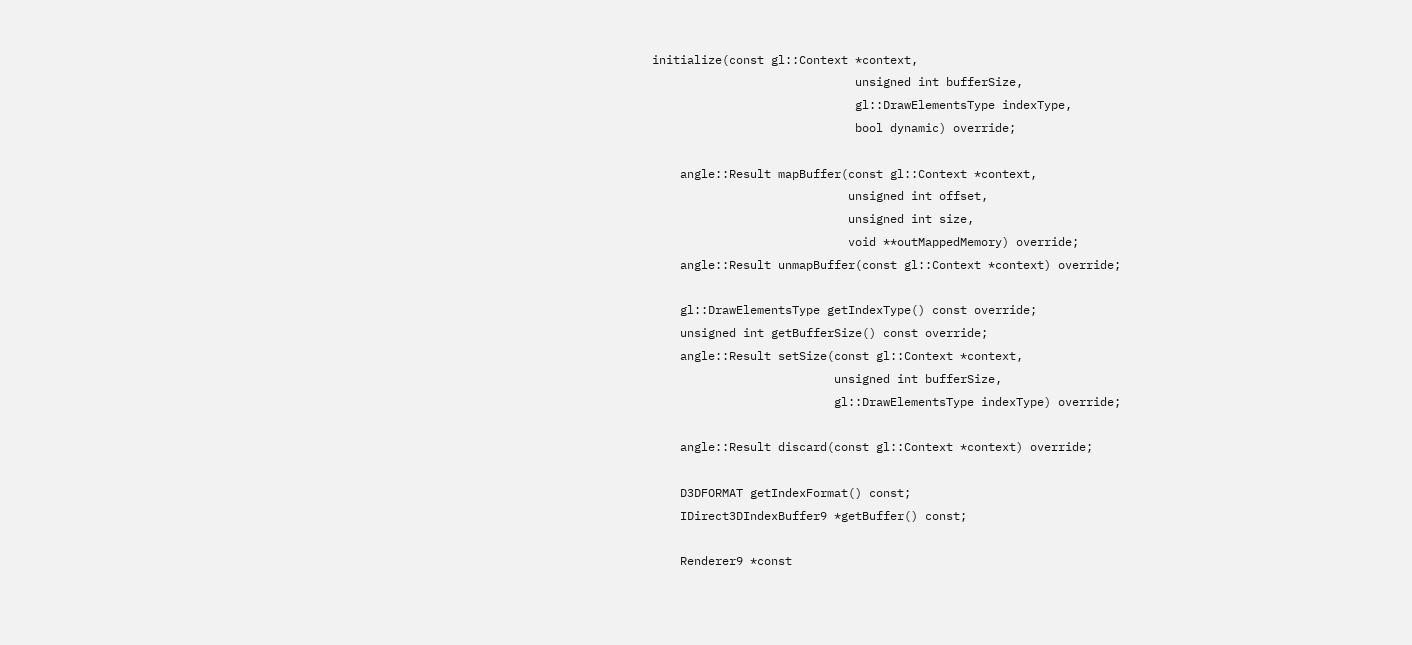initialize(const gl::Context *context,
                             unsigned int bufferSize,
                             gl::DrawElementsType indexType,
                             bool dynamic) override;

    angle::Result mapBuffer(const gl::Context *context,
                            unsigned int offset,
                            unsigned int size,
                            void **outMappedMemory) override;
    angle::Result unmapBuffer(const gl::Context *context) override;

    gl::DrawElementsType getIndexType() const override;
    unsigned int getBufferSize() const override;
    angle::Result setSize(const gl::Context *context,
                          unsigned int bufferSize,
                          gl::DrawElementsType indexType) override;

    angle::Result discard(const gl::Context *context) override;

    D3DFORMAT getIndexFormat() const;
    IDirect3DIndexBuffer9 *getBuffer() const;

    Renderer9 *const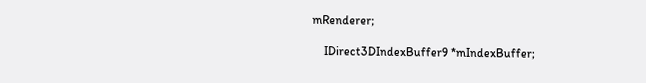mRenderer;

    IDirect3DIndexBuffer9 *mIndexBuffer;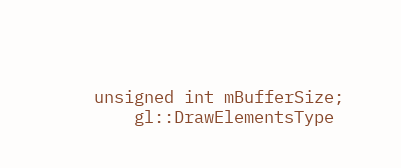unsigned int mBufferSize;
    gl::DrawElementsType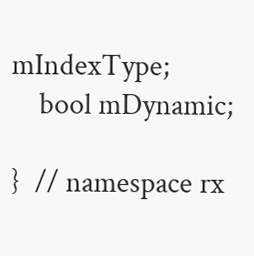mIndexType;
    bool mDynamic;

}  // namespace rx